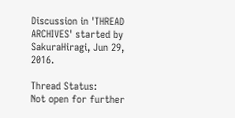Discussion in 'THREAD ARCHIVES' started by SakuraHiragi, Jun 29, 2016.

Thread Status:
Not open for further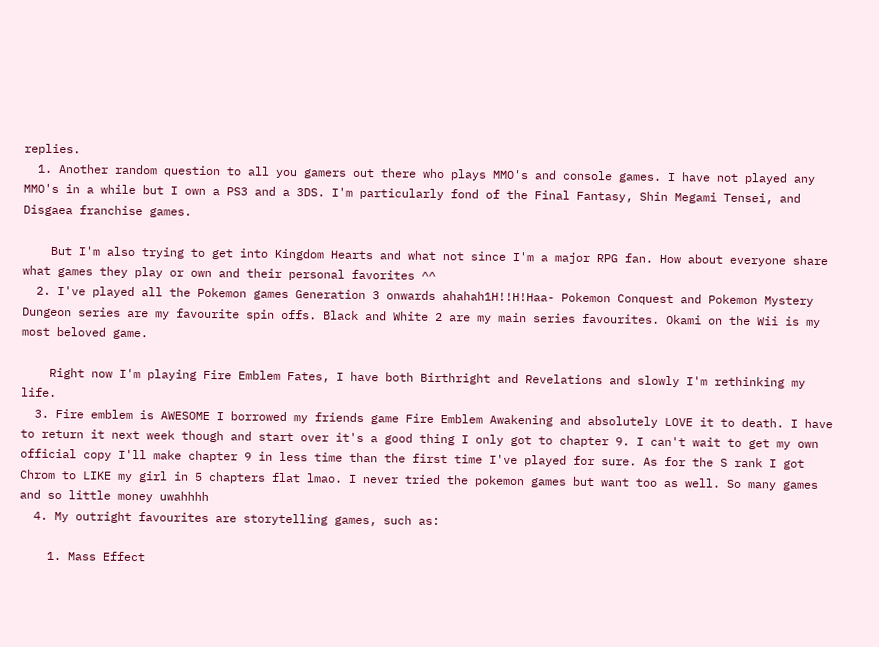replies.
  1. Another random question to all you gamers out there who plays MMO's and console games. I have not played any MMO's in a while but I own a PS3 and a 3DS. I'm particularly fond of the Final Fantasy, Shin Megami Tensei, and Disgaea franchise games.

    But I'm also trying to get into Kingdom Hearts and what not since I'm a major RPG fan. How about everyone share what games they play or own and their personal favorites ^^
  2. I've played all the Pokemon games Generation 3 onwards ahahah1H!!H!Haa- Pokemon Conquest and Pokemon Mystery Dungeon series are my favourite spin offs. Black and White 2 are my main series favourites. Okami on the Wii is my most beloved game.

    Right now I'm playing Fire Emblem Fates, I have both Birthright and Revelations and slowly I'm rethinking my life.
  3. Fire emblem is AWESOME I borrowed my friends game Fire Emblem Awakening and absolutely LOVE it to death. I have to return it next week though and start over it's a good thing I only got to chapter 9. I can't wait to get my own official copy I'll make chapter 9 in less time than the first time I've played for sure. As for the S rank I got Chrom to LIKE my girl in 5 chapters flat lmao. I never tried the pokemon games but want too as well. So many games and so little money uwahhhh
  4. My outright favourites are storytelling games, such as:

    1. Mass Effect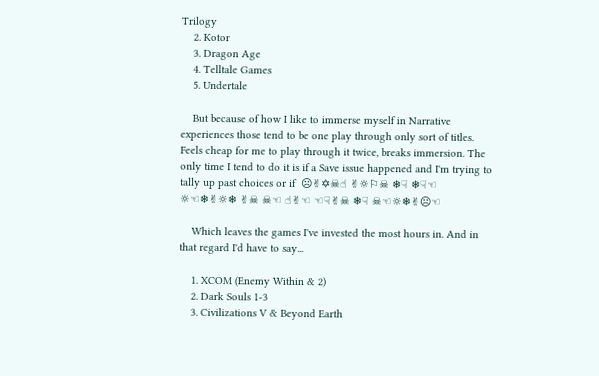Trilogy
    2. Kotor
    3. Dragon Age
    4. Telltale Games
    5. Undertale

    But because of how I like to immerse myself in Narrative experiences those tend to be one play through only sort of titles. Feels cheap for me to play through it twice, breaks immersion. The only time I tend to do it is if a Save issue happened and I'm trying to tally up past choices or if  ☹✌✡☠☝ ✌☼⚐☠ ❄☟ ❄☟☜ ☼☜❄✌☼❄ ✌☠ ☠☜ ☝✌☜ ☜☟✌☠ ❄☟ ☠☜☼❄✌☹☜

    Which leaves the games I've invested the most hours in. And in that regard I'd have to say...

    1. XCOM (Enemy Within & 2)
    2. Dark Souls 1-3
    3. Civilizations V & Beyond Earth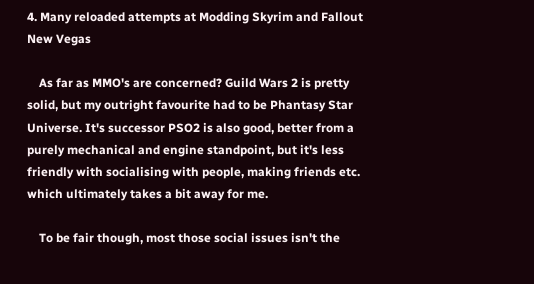4. Many reloaded attempts at Modding Skyrim and Fallout New Vegas

    As far as MMO's are concerned? Guild Wars 2 is pretty solid, but my outright favourite had to be Phantasy Star Universe. It's successor PSO2 is also good, better from a purely mechanical and engine standpoint, but it's less friendly with socialising with people, making friends etc. which ultimately takes a bit away for me.

    To be fair though, most those social issues isn't the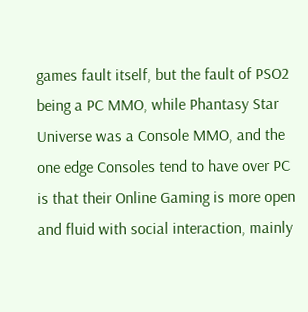games fault itself, but the fault of PSO2 being a PC MMO, while Phantasy Star Universe was a Console MMO, and the one edge Consoles tend to have over PC is that their Online Gaming is more open and fluid with social interaction, mainly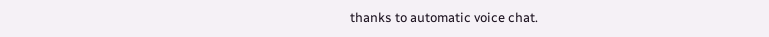thanks to automatic voice chat.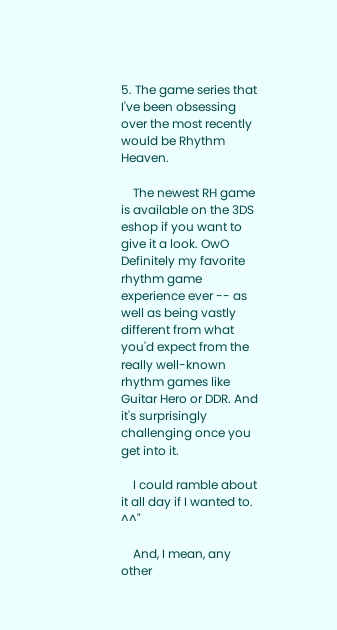5. The game series that I've been obsessing over the most recently would be Rhythm Heaven.

    The newest RH game is available on the 3DS eshop if you want to give it a look. OwO Definitely my favorite rhythm game experience ever -- as well as being vastly different from what you'd expect from the really well-known rhythm games like Guitar Hero or DDR. And it's surprisingly challenging once you get into it.

    I could ramble about it all day if I wanted to. ^^"

    And, I mean, any other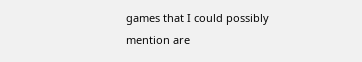games that I could possibly mention are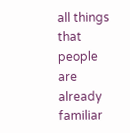all things that people are already familiar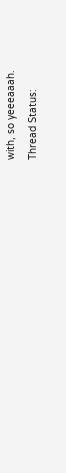with, so yeeeaaah.
Thread Status: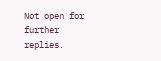Not open for further replies.